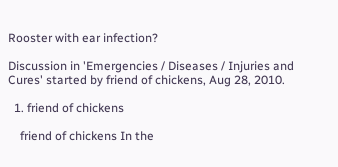Rooster with ear infection?

Discussion in 'Emergencies / Diseases / Injuries and Cures' started by friend of chickens, Aug 28, 2010.

  1. friend of chickens

    friend of chickens In the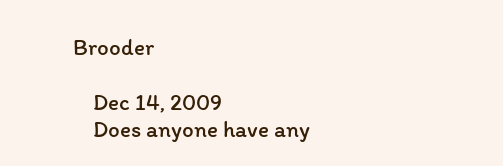Brooder

    Dec 14, 2009
    Does anyone have any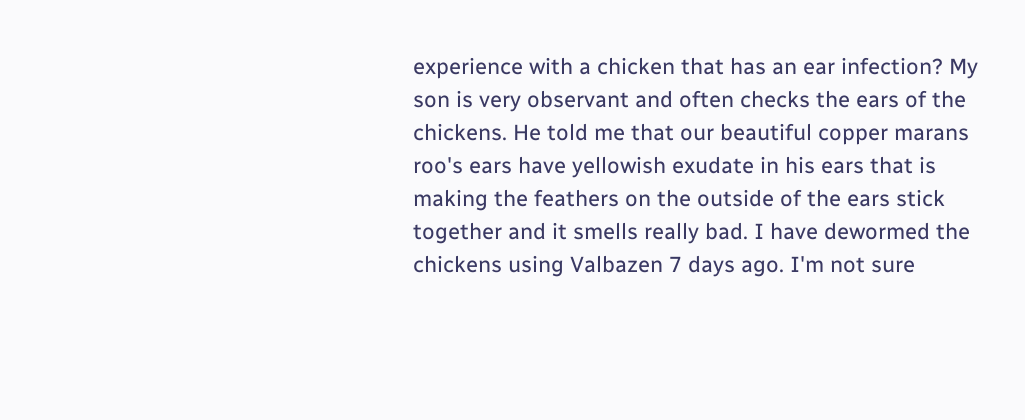experience with a chicken that has an ear infection? My son is very observant and often checks the ears of the chickens. He told me that our beautiful copper marans roo's ears have yellowish exudate in his ears that is making the feathers on the outside of the ears stick together and it smells really bad. I have dewormed the chickens using Valbazen 7 days ago. I'm not sure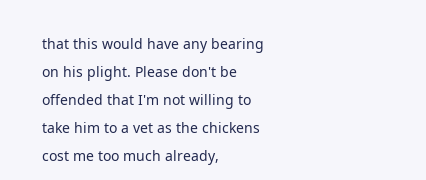that this would have any bearing on his plight. Please don't be offended that I'm not willing to take him to a vet as the chickens cost me too much already,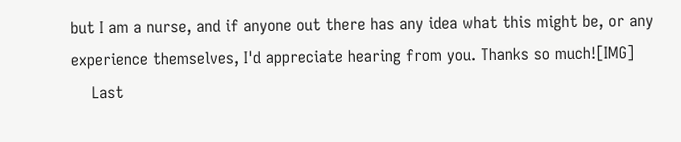but I am a nurse, and if anyone out there has any idea what this might be, or any experience themselves, I'd appreciate hearing from you. Thanks so much![IMG]
    Last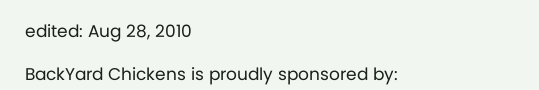edited: Aug 28, 2010

BackYard Chickens is proudly sponsored by: